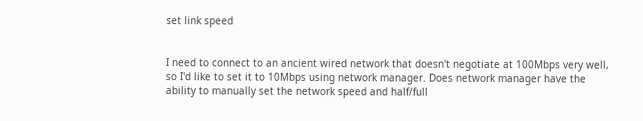set link speed


I need to connect to an ancient wired network that doesn't negotiate at 100Mbps very well, so I'd like to set it to 10Mbps using network manager. Does network manager have the ability to manually set the network speed and half/full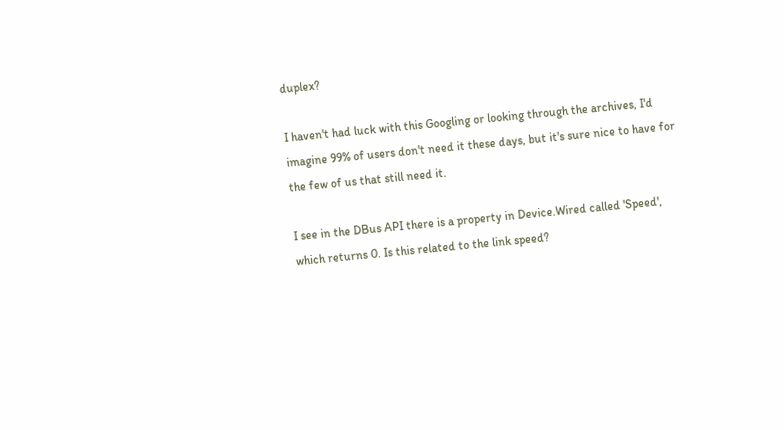duplex?

I haven't had luck with this Googling or looking through the archives, I'd imagine 99% of users don't need it these days, but it's sure nice to have for the few of us that still need it.

I see in the DBus API there is a property in Device.Wired called 'Speed', which returns 0. Is this related to the link speed?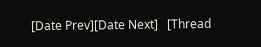[Date Prev][Date Next]   [Thread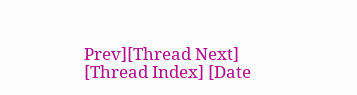Prev][Thread Next]   [Thread Index] [Date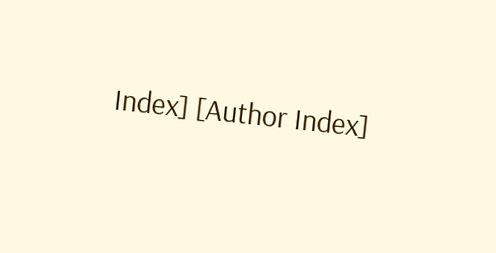Index] [Author Index]